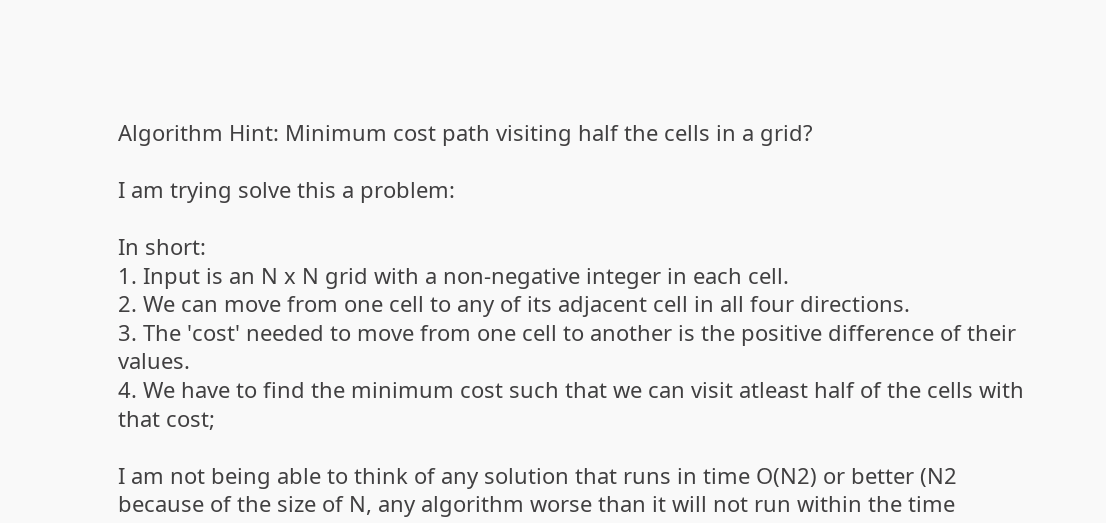Algorithm Hint: Minimum cost path visiting half the cells in a grid?

I am trying solve this a problem:

In short:
1. Input is an N x N grid with a non-negative integer in each cell.
2. We can move from one cell to any of its adjacent cell in all four directions.
3. The 'cost' needed to move from one cell to another is the positive difference of their values.
4. We have to find the minimum cost such that we can visit atleast half of the cells with that cost;

I am not being able to think of any solution that runs in time O(N2) or better (N2 because of the size of N, any algorithm worse than it will not run within the time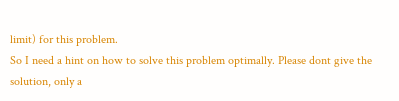limit) for this problem.
So I need a hint on how to solve this problem optimally. Please dont give the solution, only a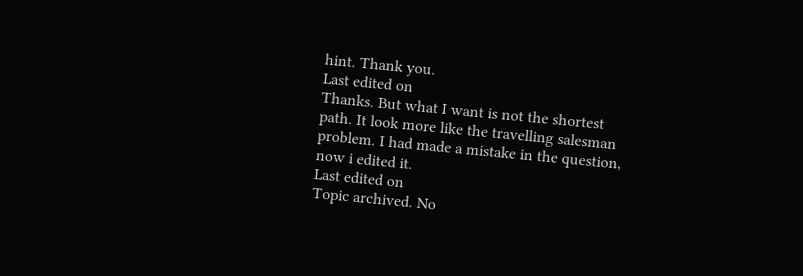hint. Thank you.
Last edited on
Thanks. But what I want is not the shortest path. It look more like the travelling salesman problem. I had made a mistake in the question, now i edited it.
Last edited on
Topic archived. No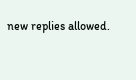new replies allowed.